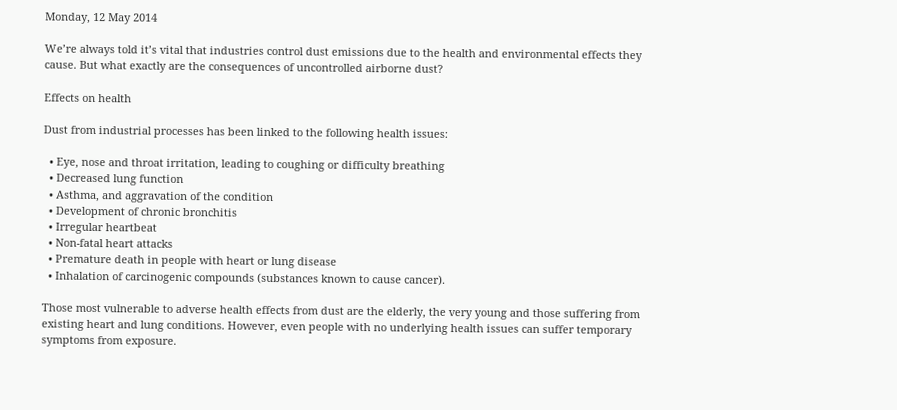Monday, 12 May 2014

We’re always told it’s vital that industries control dust emissions due to the health and environmental effects they cause. But what exactly are the consequences of uncontrolled airborne dust?

Effects on health

Dust from industrial processes has been linked to the following health issues:

  • Eye, nose and throat irritation, leading to coughing or difficulty breathing
  • Decreased lung function
  • Asthma, and aggravation of the condition
  • Development of chronic bronchitis
  • Irregular heartbeat
  • Non-fatal heart attacks
  • Premature death in people with heart or lung disease
  • Inhalation of carcinogenic compounds (substances known to cause cancer).

Those most vulnerable to adverse health effects from dust are the elderly, the very young and those suffering from existing heart and lung conditions. However, even people with no underlying health issues can suffer temporary symptoms from exposure.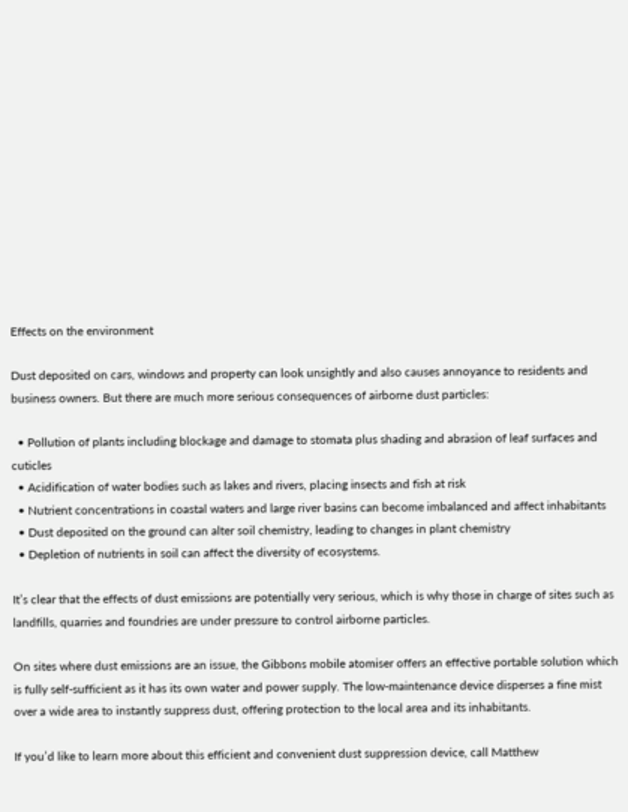Effects on the environment

Dust deposited on cars, windows and property can look unsightly and also causes annoyance to residents and business owners. But there are much more serious consequences of airborne dust particles:

  • Pollution of plants including blockage and damage to stomata plus shading and abrasion of leaf surfaces and cuticles
  • Acidification of water bodies such as lakes and rivers, placing insects and fish at risk
  • Nutrient concentrations in coastal waters and large river basins can become imbalanced and affect inhabitants
  • Dust deposited on the ground can alter soil chemistry, leading to changes in plant chemistry
  • Depletion of nutrients in soil can affect the diversity of ecosystems.

It’s clear that the effects of dust emissions are potentially very serious, which is why those in charge of sites such as landfills, quarries and foundries are under pressure to control airborne particles.

On sites where dust emissions are an issue, the Gibbons mobile atomiser offers an effective portable solution which is fully self-sufficient as it has its own water and power supply. The low-maintenance device disperses a fine mist over a wide area to instantly suppress dust, offering protection to the local area and its inhabitants.

If you’d like to learn more about this efficient and convenient dust suppression device, call Matthew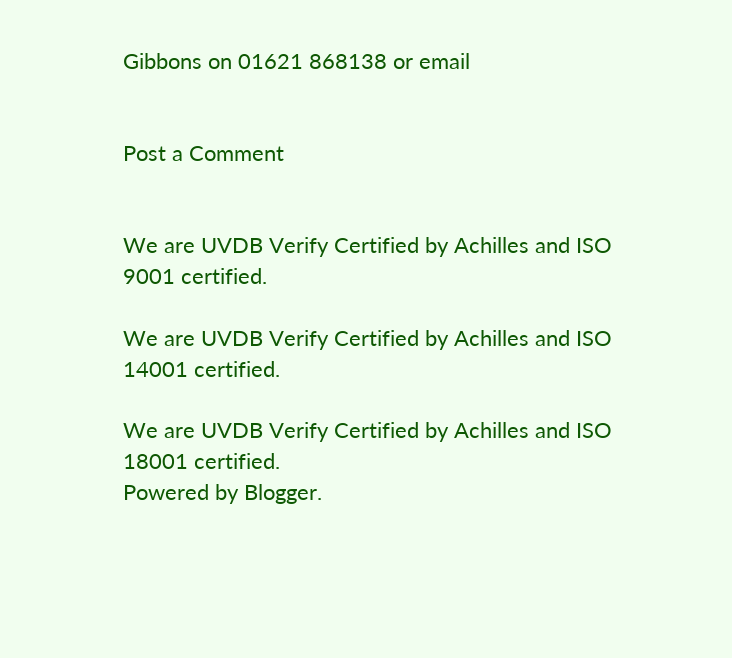Gibbons on 01621 868138 or email


Post a Comment


We are UVDB Verify Certified by Achilles and ISO 9001 certified.

We are UVDB Verify Certified by Achilles and ISO 14001 certified.

We are UVDB Verify Certified by Achilles and ISO 18001 certified.
Powered by Blogger.